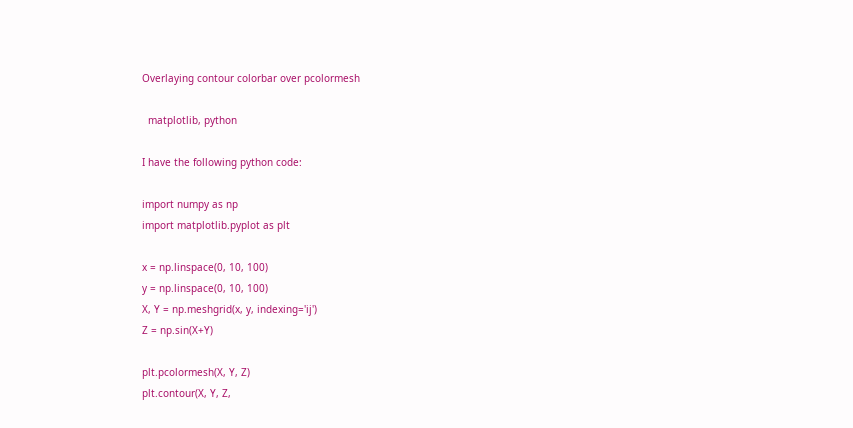Overlaying contour colorbar over pcolormesh

  matplotlib, python

I have the following python code:

import numpy as np
import matplotlib.pyplot as plt

x = np.linspace(0, 10, 100)
y = np.linspace(0, 10, 100)
X, Y = np.meshgrid(x, y, indexing='ij')
Z = np.sin(X+Y)

plt.pcolormesh(X, Y, Z)
plt.contour(X, Y, Z,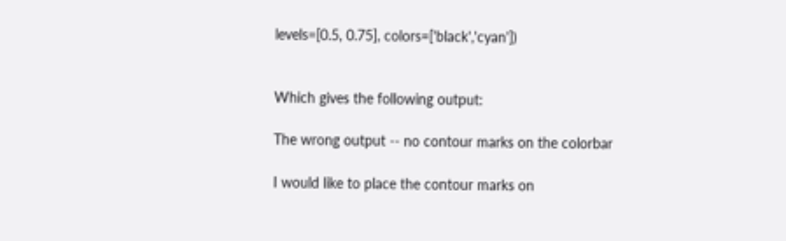levels=[0.5, 0.75], colors=['black','cyan'])


Which gives the following output:

The wrong output -- no contour marks on the colorbar

I would like to place the contour marks on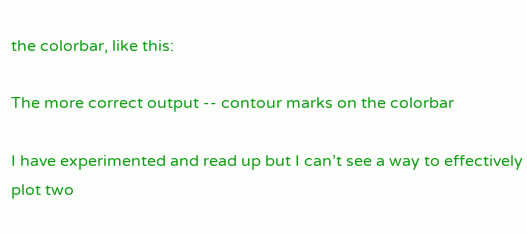the colorbar, like this:

The more correct output -- contour marks on the colorbar

I have experimented and read up but I can’t see a way to effectively plot two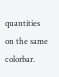quantities on the same colorbar.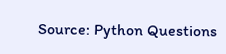Source: Python Questions